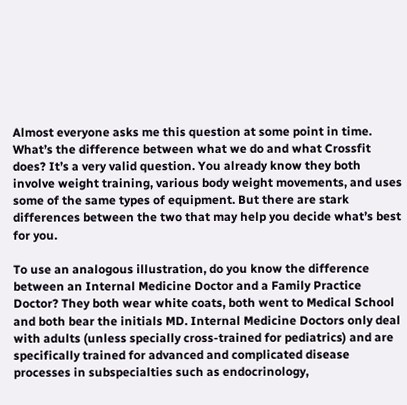Almost everyone asks me this question at some point in time. What’s the difference between what we do and what Crossfit does? It’s a very valid question. You already know they both involve weight training, various body weight movements, and uses some of the same types of equipment. But there are stark differences between the two that may help you decide what’s best for you.

To use an analogous illustration, do you know the difference between an Internal Medicine Doctor and a Family Practice Doctor? They both wear white coats, both went to Medical School and both bear the initials MD. Internal Medicine Doctors only deal with adults (unless specially cross-trained for pediatrics) and are specifically trained for advanced and complicated disease processes in subspecialties such as endocrinology,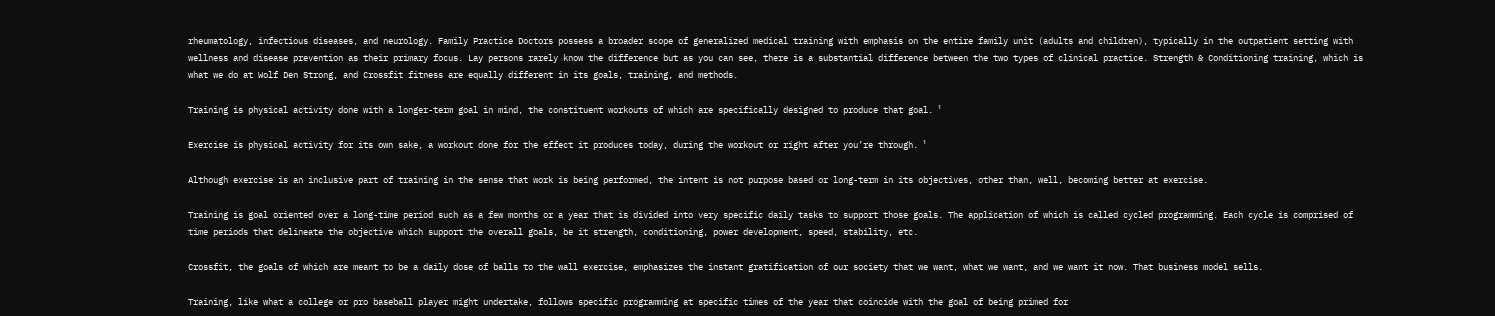rheumatology, infectious diseases, and neurology. Family Practice Doctors possess a broader scope of generalized medical training with emphasis on the entire family unit (adults and children), typically in the outpatient setting with wellness and disease prevention as their primary focus. Lay persons rarely know the difference but as you can see, there is a substantial difference between the two types of clinical practice. Strength & Conditioning training, which is what we do at Wolf Den Strong, and Crossfit fitness are equally different in its goals, training, and methods.

Training is physical activity done with a longer-term goal in mind, the constituent workouts of which are specifically designed to produce that goal. ¹

Exercise is physical activity for its own sake, a workout done for the effect it produces today, during the workout or right after you’re through. ¹

Although exercise is an inclusive part of training in the sense that work is being performed, the intent is not purpose based or long-term in its objectives, other than, well, becoming better at exercise.

Training is goal oriented over a long-time period such as a few months or a year that is divided into very specific daily tasks to support those goals. The application of which is called cycled programming. Each cycle is comprised of time periods that delineate the objective which support the overall goals, be it strength, conditioning, power development, speed, stability, etc.

Crossfit, the goals of which are meant to be a daily dose of balls to the wall exercise, emphasizes the instant gratification of our society that we want, what we want, and we want it now. That business model sells.

Training, like what a college or pro baseball player might undertake, follows specific programming at specific times of the year that coincide with the goal of being primed for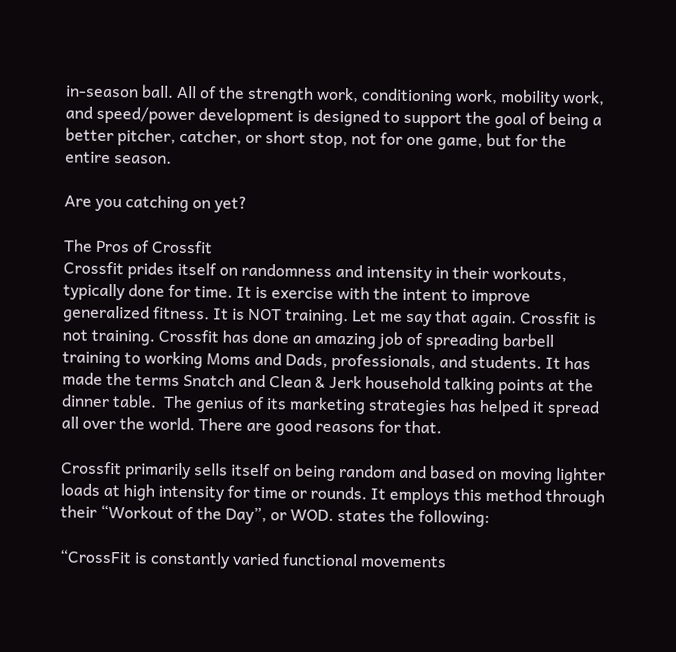in-season ball. All of the strength work, conditioning work, mobility work, and speed/power development is designed to support the goal of being a better pitcher, catcher, or short stop, not for one game, but for the entire season.

Are you catching on yet?

The Pros of Crossfit
Crossfit prides itself on randomness and intensity in their workouts, typically done for time. It is exercise with the intent to improve generalized fitness. It is NOT training. Let me say that again. Crossfit is not training. Crossfit has done an amazing job of spreading barbell training to working Moms and Dads, professionals, and students. It has made the terms Snatch and Clean & Jerk household talking points at the dinner table.  The genius of its marketing strategies has helped it spread all over the world. There are good reasons for that.

Crossfit primarily sells itself on being random and based on moving lighter loads at high intensity for time or rounds. It employs this method through their “Workout of the Day”, or WOD. states the following:

“CrossFit is constantly varied functional movements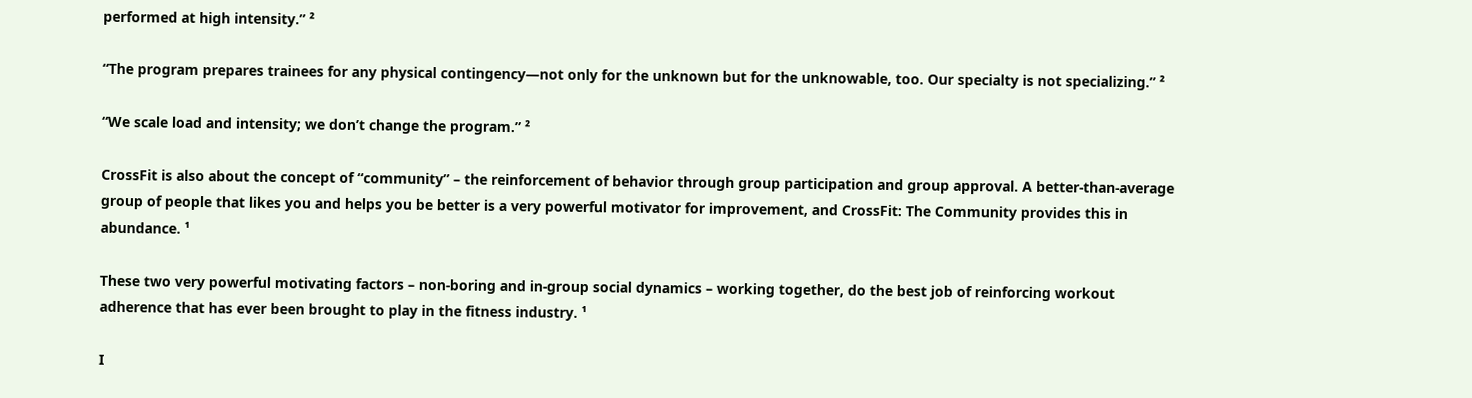performed at high intensity.” ²

“The program prepares trainees for any physical contingency—not only for the unknown but for the unknowable, too. Our specialty is not specializing.” ²

“We scale load and intensity; we don’t change the program.” ²

CrossFit is also about the concept of “community” – the reinforcement of behavior through group participation and group approval. A better-than-average group of people that likes you and helps you be better is a very powerful motivator for improvement, and CrossFit: The Community provides this in abundance. ¹

These two very powerful motivating factors – non-boring and in-group social dynamics – working together, do the best job of reinforcing workout adherence that has ever been brought to play in the fitness industry. ¹

I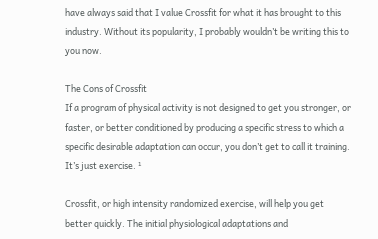have always said that I value Crossfit for what it has brought to this industry. Without its popularity, I probably wouldn’t be writing this to you now.

The Cons of Crossfit
If a program of physical activity is not designed to get you stronger, or faster, or better conditioned by producing a specific stress to which a specific desirable adaptation can occur, you don’t get to call it training. It’s just exercise. ¹

Crossfit, or high intensity randomized exercise, will help you get better quickly. The initial physiological adaptations and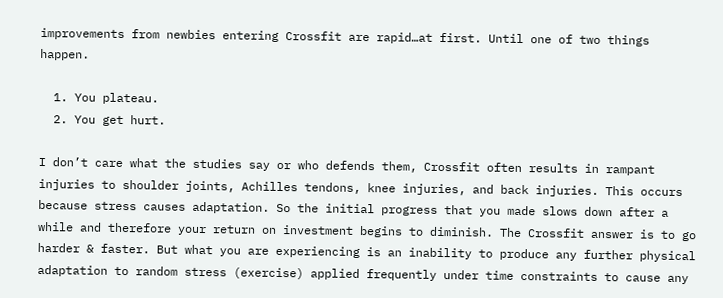improvements from newbies entering Crossfit are rapid…at first. Until one of two things happen.

  1. You plateau.
  2. You get hurt.

I don’t care what the studies say or who defends them, Crossfit often results in rampant injuries to shoulder joints, Achilles tendons, knee injuries, and back injuries. This occurs because stress causes adaptation. So the initial progress that you made slows down after a while and therefore your return on investment begins to diminish. The Crossfit answer is to go harder & faster. But what you are experiencing is an inability to produce any further physical adaptation to random stress (exercise) applied frequently under time constraints to cause any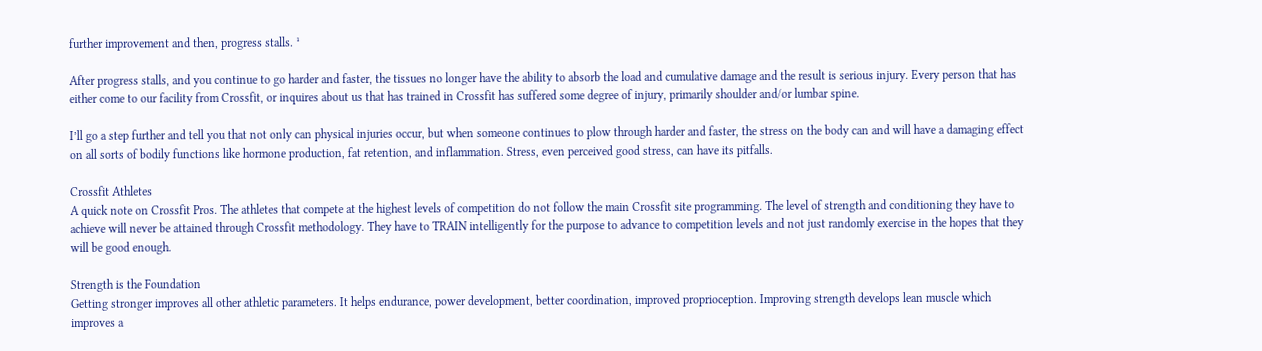further improvement and then, progress stalls. ¹

After progress stalls, and you continue to go harder and faster, the tissues no longer have the ability to absorb the load and cumulative damage and the result is serious injury. Every person that has either come to our facility from Crossfit, or inquires about us that has trained in Crossfit has suffered some degree of injury, primarily shoulder and/or lumbar spine.

I’ll go a step further and tell you that not only can physical injuries occur, but when someone continues to plow through harder and faster, the stress on the body can and will have a damaging effect on all sorts of bodily functions like hormone production, fat retention, and inflammation. Stress, even perceived good stress, can have its pitfalls.

Crossfit Athletes
A quick note on Crossfit Pros. The athletes that compete at the highest levels of competition do not follow the main Crossfit site programming. The level of strength and conditioning they have to achieve will never be attained through Crossfit methodology. They have to TRAIN intelligently for the purpose to advance to competition levels and not just randomly exercise in the hopes that they will be good enough.

Strength is the Foundation
Getting stronger improves all other athletic parameters. It helps endurance, power development, better coordination, improved proprioception. Improving strength develops lean muscle which improves a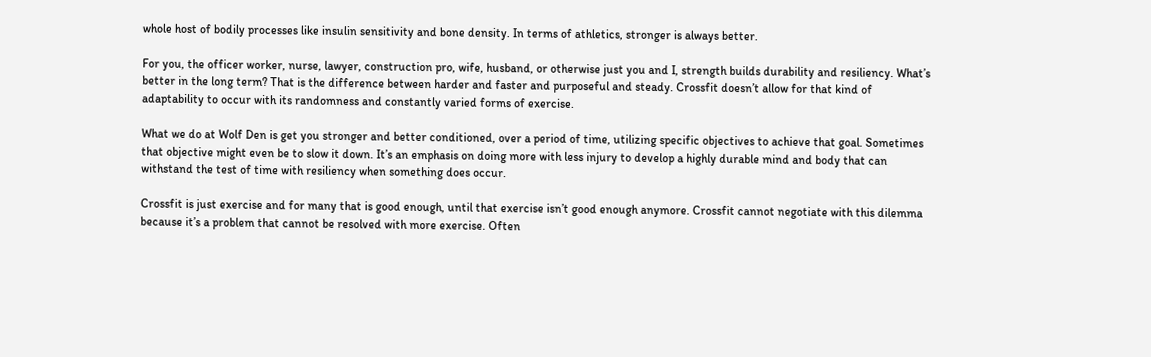whole host of bodily processes like insulin sensitivity and bone density. In terms of athletics, stronger is always better.

For you, the officer worker, nurse, lawyer, construction pro, wife, husband, or otherwise just you and I, strength builds durability and resiliency. What’s better in the long term? That is the difference between harder and faster and purposeful and steady. Crossfit doesn’t allow for that kind of adaptability to occur with its randomness and constantly varied forms of exercise.

What we do at Wolf Den is get you stronger and better conditioned, over a period of time, utilizing specific objectives to achieve that goal. Sometimes that objective might even be to slow it down. It’s an emphasis on doing more with less injury to develop a highly durable mind and body that can withstand the test of time with resiliency when something does occur.

Crossfit is just exercise and for many that is good enough, until that exercise isn’t good enough anymore. Crossfit cannot negotiate with this dilemma because it’s a problem that cannot be resolved with more exercise. Often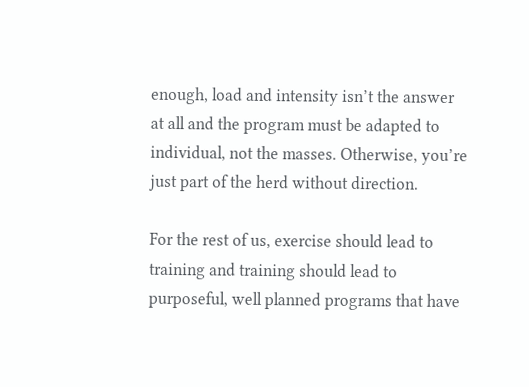enough, load and intensity isn’t the answer at all and the program must be adapted to individual, not the masses. Otherwise, you’re just part of the herd without direction.

For the rest of us, exercise should lead to training and training should lead to purposeful, well planned programs that have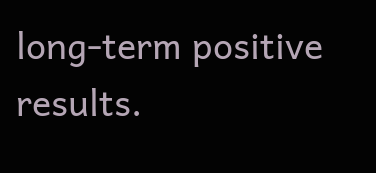long-term positive results.